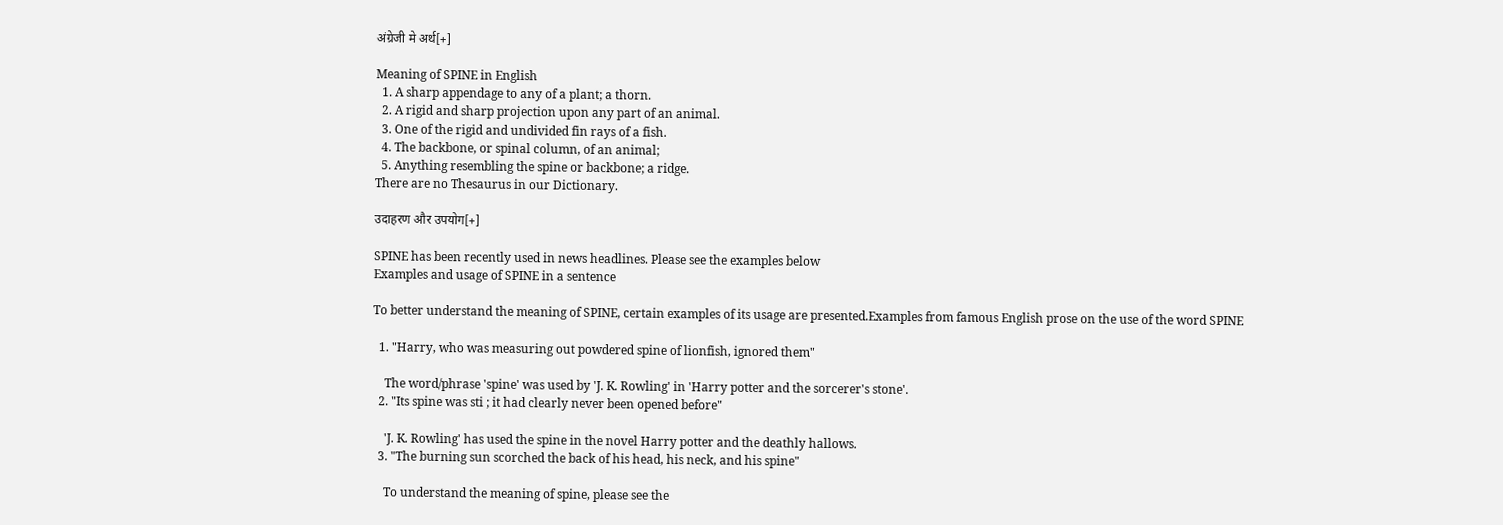अंग्रेजी मे अर्थ[+]

Meaning of SPINE in English
  1. A sharp appendage to any of a plant; a thorn.
  2. A rigid and sharp projection upon any part of an animal.
  3. One of the rigid and undivided fin rays of a fish.
  4. The backbone, or spinal column, of an animal;
  5. Anything resembling the spine or backbone; a ridge.
There are no Thesaurus in our Dictionary.

उदाहरण और उपयोग[+]

SPINE has been recently used in news headlines. Please see the examples below
Examples and usage of SPINE in a sentence

To better understand the meaning of SPINE, certain examples of its usage are presented.Examples from famous English prose on the use of the word SPINE

  1. "Harry, who was measuring out powdered spine of lionfish, ignored them"

    The word/phrase 'spine' was used by 'J. K. Rowling' in 'Harry potter and the sorcerer's stone'.
  2. "Its spine was sti ; it had clearly never been opened before"

    'J. K. Rowling' has used the spine in the novel Harry potter and the deathly hallows.
  3. "The burning sun scorched the back of his head, his neck, and his spine"

    To understand the meaning of spine, please see the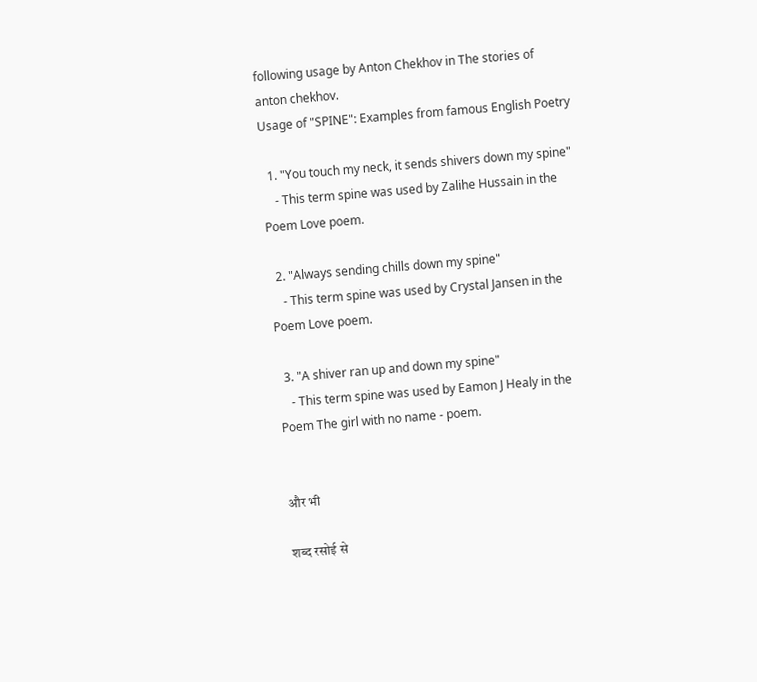following usage by Anton Chekhov in The stories of anton chekhov.
Usage of "SPINE": Examples from famous English Poetry

  1. "You touch my neck, it sends shivers down my spine"
    - This term spine was used by Zalihe Hussain in the Poem Love poem.

  2. "Always sending chills down my spine"
    - This term spine was used by Crystal Jansen in the Poem Love poem.

  3. "A shiver ran up and down my spine"
    - This term spine was used by Eamon J Healy in the Poem The girl with no name - poem.


और भी

शब्द रसोई से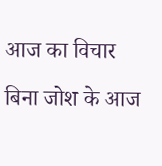आज का विचार

बिना जोश के आज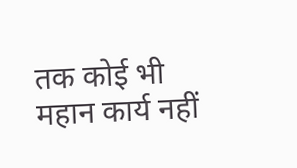तक कोई भी महान कार्य नहीं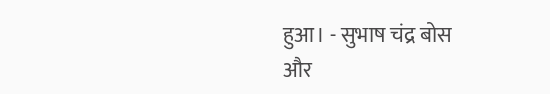हुआ। - सुभाष चंद्र बोस
और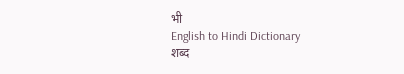भी
English to Hindi Dictionary
शब्द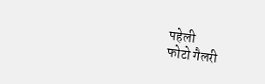पहेली
फोटो गैलरी